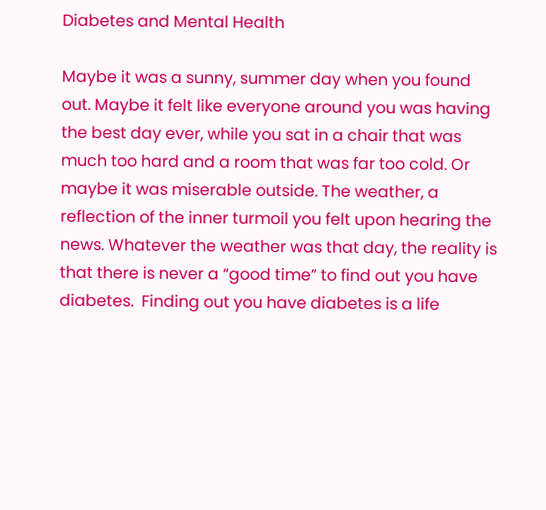Diabetes and Mental Health

Maybe it was a sunny, summer day when you found out. Maybe it felt like everyone around you was having the best day ever, while you sat in a chair that was much too hard and a room that was far too cold. Or maybe it was miserable outside. The weather, a reflection of the inner turmoil you felt upon hearing the news. Whatever the weather was that day, the reality is that there is never a “good time” to find out you have diabetes.  Finding out you have diabetes is a life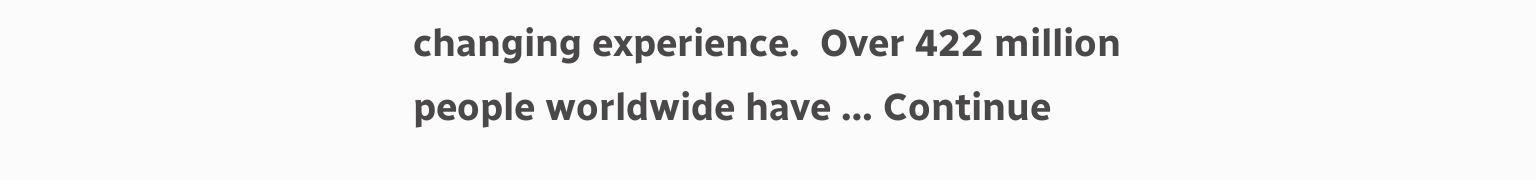changing experience.  Over 422 million people worldwide have … Continue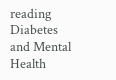reading Diabetes and Mental Health